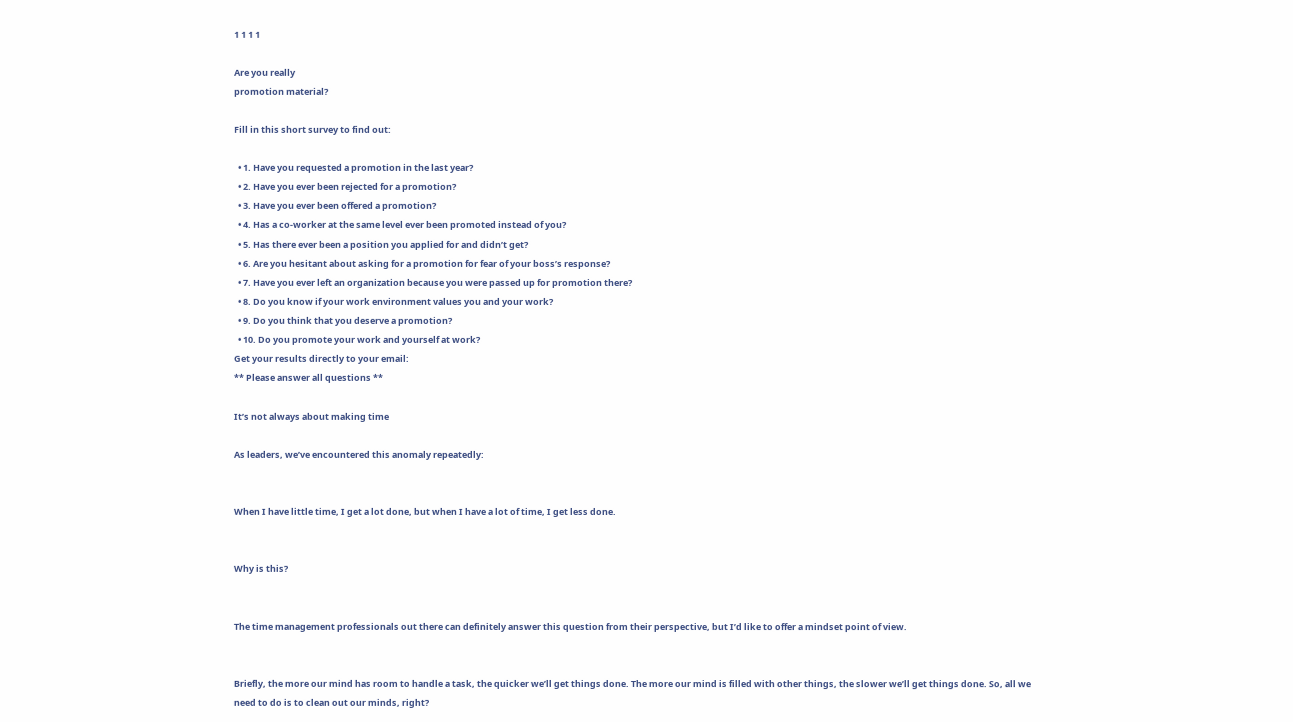1 1 1 1

Are you really
promotion material?

Fill in this short survey to find out:

  • 1. Have you requested a promotion in the last year?
  • 2. Have you ever been rejected for a promotion?
  • 3. Have you ever been offered a promotion?
  • 4. Has a co-worker at the same level ever been promoted instead of you?
  • 5. Has there ever been a position you applied for and didn’t get?
  • 6. Are you hesitant about asking for a promotion for fear of your boss’s response?
  • 7. Have you ever left an organization because you were passed up for promotion there?
  • 8. Do you know if your work environment values you and your work?
  • 9. Do you think that you deserve a promotion?
  • 10. Do you promote your work and yourself at work?
Get your results directly to your email:
** Please answer all questions **

It’s not always about making time

As leaders, we’ve encountered this anomaly repeatedly:


When I have little time, I get a lot done, but when I have a lot of time, I get less done.


Why is this?


The time management professionals out there can definitely answer this question from their perspective, but I’d like to offer a mindset point of view.


Briefly, the more our mind has room to handle a task, the quicker we’ll get things done. The more our mind is filled with other things, the slower we’ll get things done. So, all we need to do is to clean out our minds, right?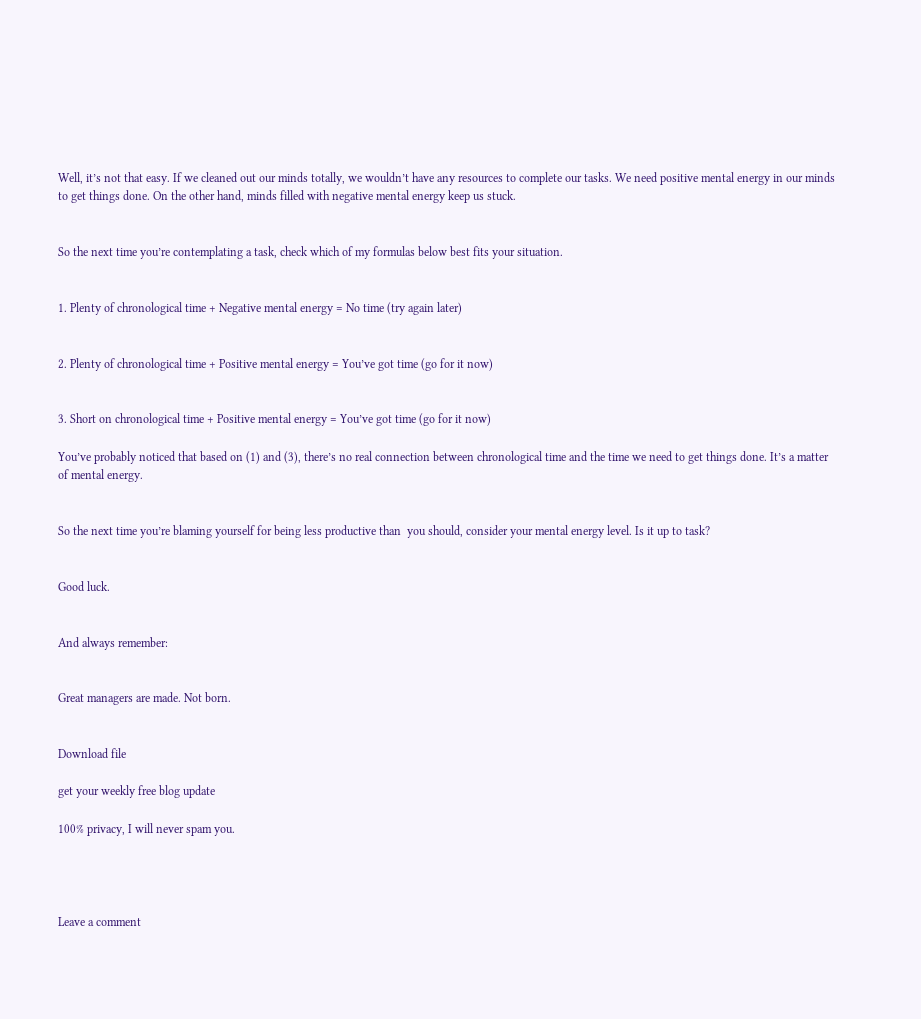Well, it’s not that easy. If we cleaned out our minds totally, we wouldn’t have any resources to complete our tasks. We need positive mental energy in our minds to get things done. On the other hand, minds filled with negative mental energy keep us stuck.


So the next time you’re contemplating a task, check which of my formulas below best fits your situation.


1. Plenty of chronological time + Negative mental energy = No time (try again later)


2. Plenty of chronological time + Positive mental energy = You’ve got time (go for it now)


3. Short on chronological time + Positive mental energy = You’ve got time (go for it now)

You’ve probably noticed that based on (1) and (3), there’s no real connection between chronological time and the time we need to get things done. It’s a matter of mental energy.


So the next time you’re blaming yourself for being less productive than  you should, consider your mental energy level. Is it up to task?


Good luck.


And always remember:


Great managers are made. Not born.


Download file

get your weekly free blog update

100% privacy, I will never spam you.




Leave a comment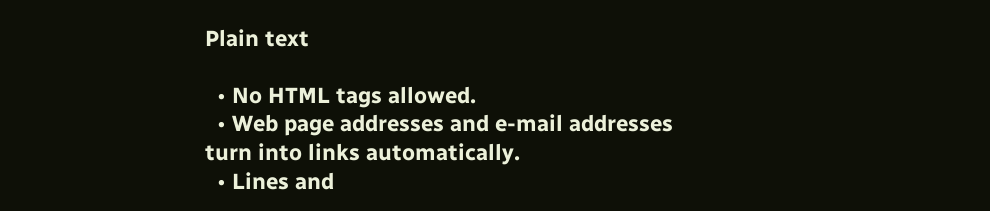Plain text

  • No HTML tags allowed.
  • Web page addresses and e-mail addresses turn into links automatically.
  • Lines and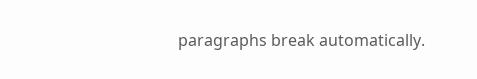paragraphs break automatically.